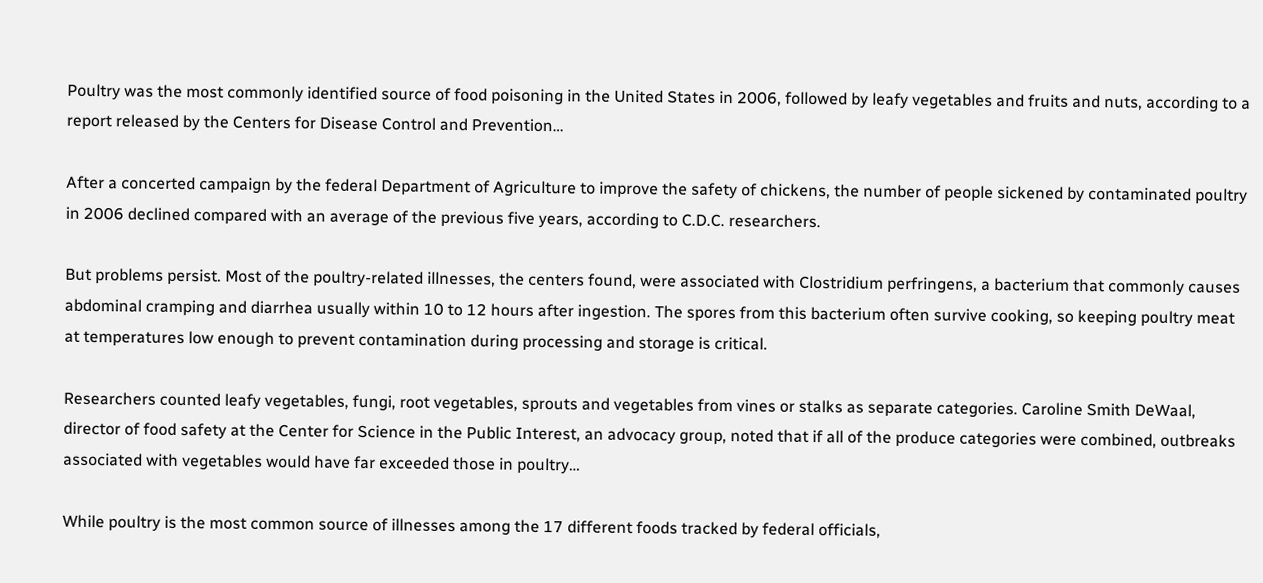Poultry was the most commonly identified source of food poisoning in the United States in 2006, followed by leafy vegetables and fruits and nuts, according to a report released by the Centers for Disease Control and Prevention…

After a concerted campaign by the federal Department of Agriculture to improve the safety of chickens, the number of people sickened by contaminated poultry in 2006 declined compared with an average of the previous five years, according to C.D.C. researchers.

But problems persist. Most of the poultry-related illnesses, the centers found, were associated with Clostridium perfringens, a bacterium that commonly causes abdominal cramping and diarrhea usually within 10 to 12 hours after ingestion. The spores from this bacterium often survive cooking, so keeping poultry meat at temperatures low enough to prevent contamination during processing and storage is critical.

Researchers counted leafy vegetables, fungi, root vegetables, sprouts and vegetables from vines or stalks as separate categories. Caroline Smith DeWaal, director of food safety at the Center for Science in the Public Interest, an advocacy group, noted that if all of the produce categories were combined, outbreaks associated with vegetables would have far exceeded those in poultry…

While poultry is the most common source of illnesses among the 17 different foods tracked by federal officials,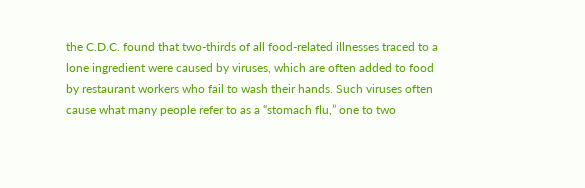the C.D.C. found that two-thirds of all food-related illnesses traced to a lone ingredient were caused by viruses, which are often added to food by restaurant workers who fail to wash their hands. Such viruses often cause what many people refer to as a “stomach flu,” one to two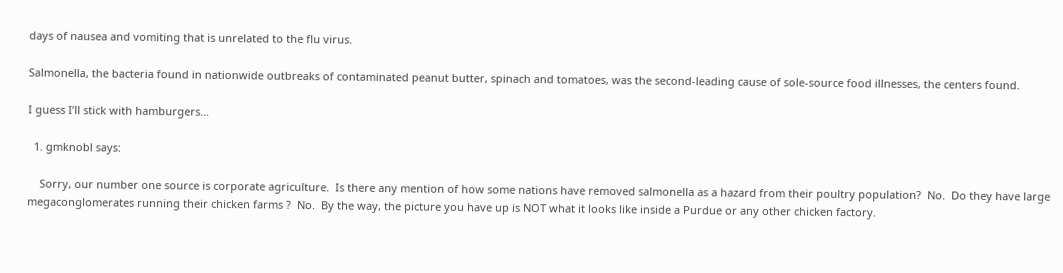days of nausea and vomiting that is unrelated to the flu virus.

Salmonella, the bacteria found in nationwide outbreaks of contaminated peanut butter, spinach and tomatoes, was the second-leading cause of sole-source food illnesses, the centers found.

I guess I’ll stick with hamburgers…

  1. gmknobl says:

    Sorry, our number one source is corporate agriculture.  Is there any mention of how some nations have removed salmonella as a hazard from their poultry population?  No.  Do they have large megaconglomerates running their chicken farms ?  No.  By the way, the picture you have up is NOT what it looks like inside a Purdue or any other chicken factory.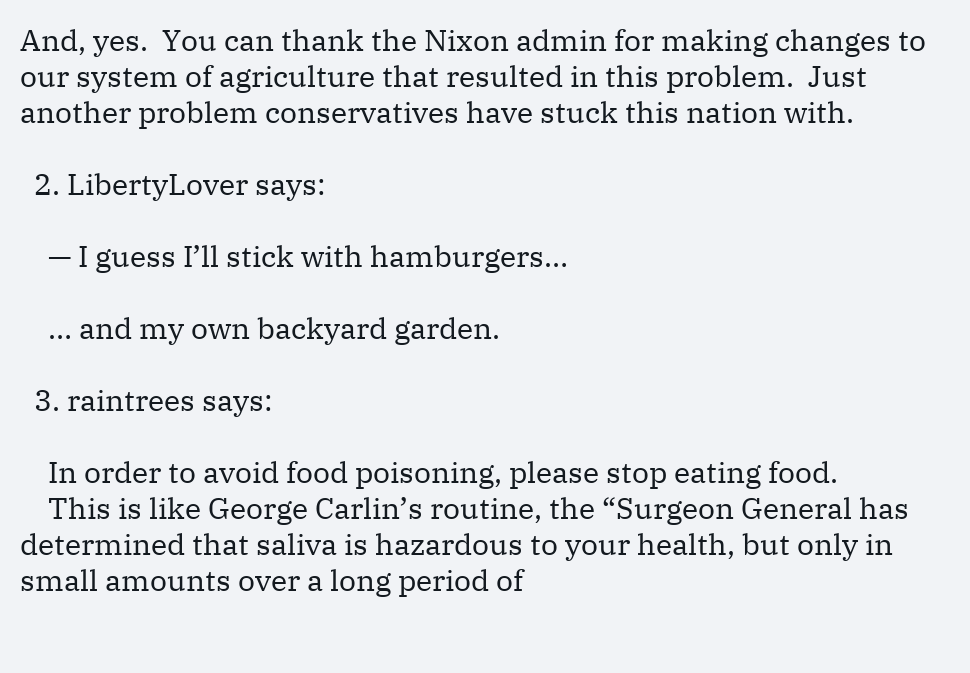And, yes.  You can thank the Nixon admin for making changes to our system of agriculture that resulted in this problem.  Just another problem conservatives have stuck this nation with.

  2. LibertyLover says:

    — I guess I’ll stick with hamburgers…

    … and my own backyard garden.

  3. raintrees says:

    In order to avoid food poisoning, please stop eating food.
    This is like George Carlin’s routine, the “Surgeon General has determined that saliva is hazardous to your health, but only in small amounts over a long period of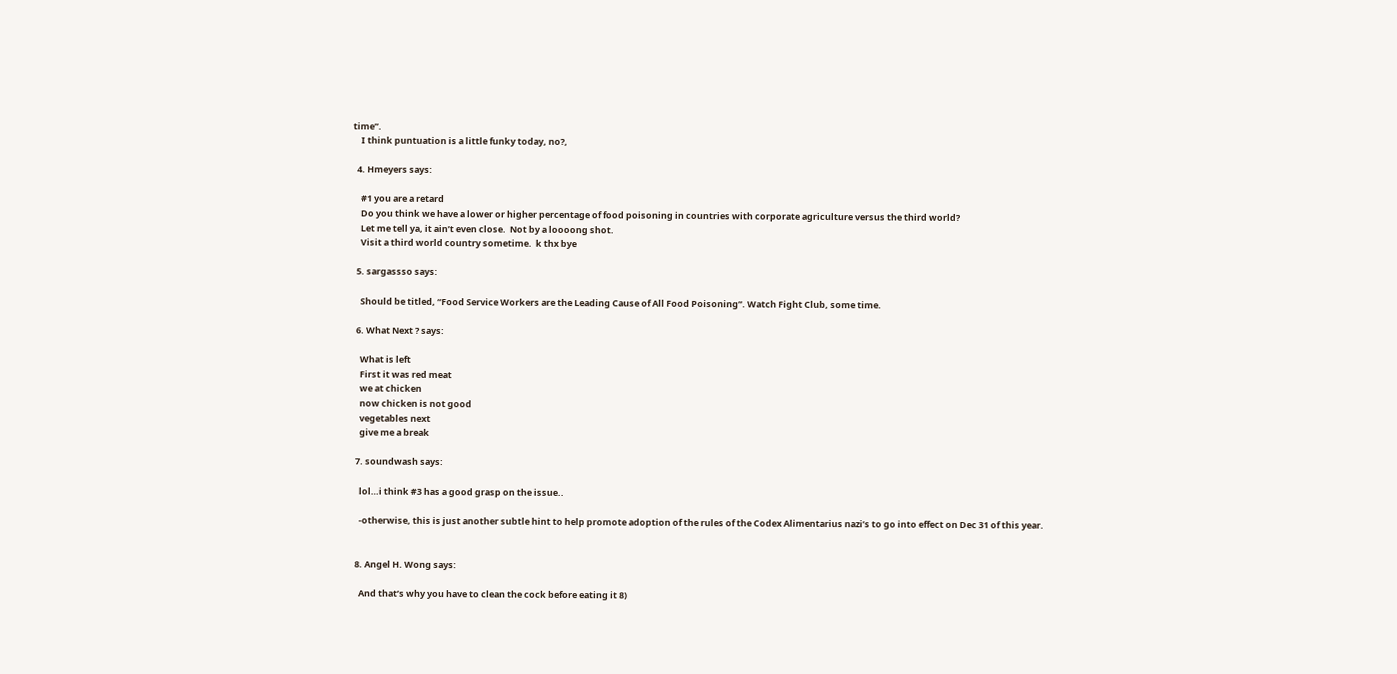time”.
    I think puntuation is a little funky today, no?,

  4. Hmeyers says:

    #1 you are a retard
    Do you think we have a lower or higher percentage of food poisoning in countries with corporate agriculture versus the third world?
    Let me tell ya, it ain’t even close.  Not by a loooong shot.
    Visit a third world country sometime.  k thx bye

  5. sargassso says:

    Should be titled, “Food Service Workers are the Leading Cause of All Food Poisoning”. Watch Fight Club, some time.

  6. What Next ? says:

    What is left
    First it was red meat
    we at chicken
    now chicken is not good
    vegetables next
    give me a break

  7. soundwash says:

    lol…i think #3 has a good grasp on the issue..

    -otherwise, this is just another subtle hint to help promote adoption of the rules of the Codex Alimentarius nazi’s to go into effect on Dec 31 of this year.


  8. Angel H. Wong says:

    And that’s why you have to clean the cock before eating it 8)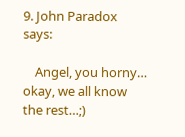9. John Paradox says:

    Angel, you horny… okay, we all know the rest…;)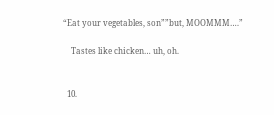“Eat your vegetables, son””but, MOOMMM….”

    Tastes like chicken… uh, oh.


  10.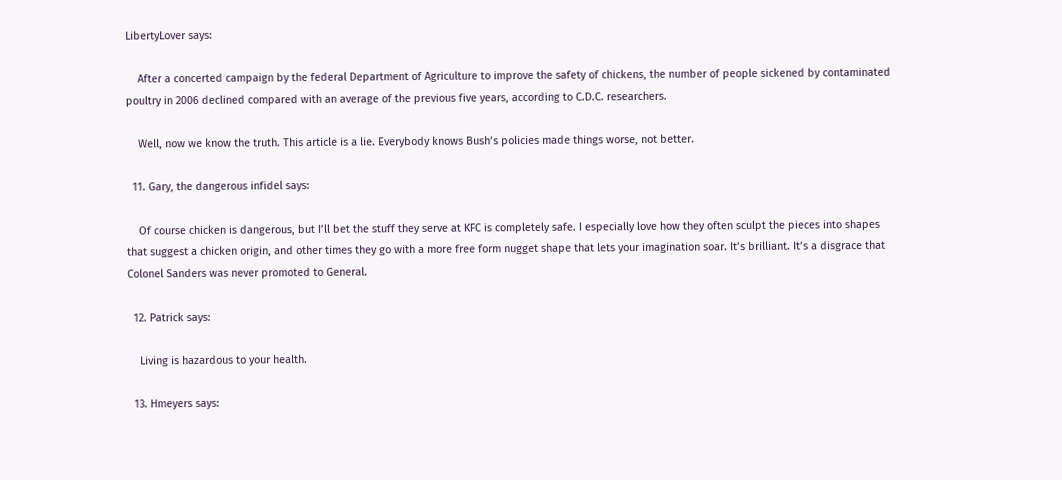LibertyLover says:

    After a concerted campaign by the federal Department of Agriculture to improve the safety of chickens, the number of people sickened by contaminated poultry in 2006 declined compared with an average of the previous five years, according to C.D.C. researchers.

    Well, now we know the truth. This article is a lie. Everybody knows Bush’s policies made things worse, not better.

  11. Gary, the dangerous infidel says:

    Of course chicken is dangerous, but I’ll bet the stuff they serve at KFC is completely safe. I especially love how they often sculpt the pieces into shapes that suggest a chicken origin, and other times they go with a more free form nugget shape that lets your imagination soar. It’s brilliant. It’s a disgrace that Colonel Sanders was never promoted to General.

  12. Patrick says:

    Living is hazardous to your health.

  13. Hmeyers says: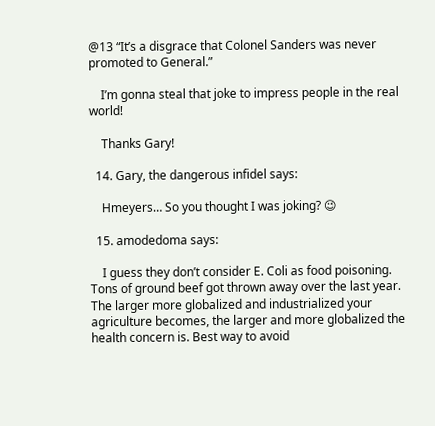@13 “It’s a disgrace that Colonel Sanders was never promoted to General.”

    I’m gonna steal that joke to impress people in the real world!

    Thanks Gary!

  14. Gary, the dangerous infidel says:

    Hmeyers… So you thought I was joking? 😉

  15. amodedoma says:

    I guess they don’t consider E. Coli as food poisoning. Tons of ground beef got thrown away over the last year. The larger more globalized and industrialized your agriculture becomes, the larger and more globalized the health concern is. Best way to avoid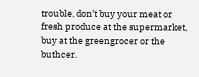trouble, don’t buy your meat or fresh produce at the supermarket, buy at the greengrocer or the buthcer.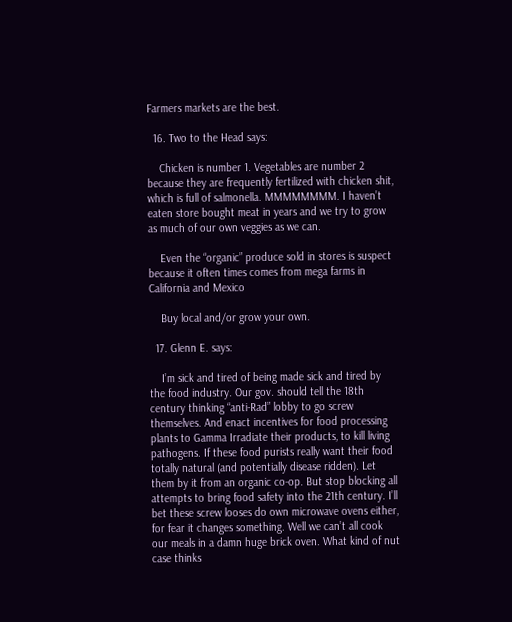Farmers markets are the best.

  16. Two to the Head says:

    Chicken is number 1. Vegetables are number 2 because they are frequently fertilized with chicken shit, which is full of salmonella. MMMMMMMM. I haven’t eaten store bought meat in years and we try to grow as much of our own veggies as we can.

    Even the “organic” produce sold in stores is suspect because it often times comes from mega farms in California and Mexico

    Buy local and/or grow your own.

  17. Glenn E. says:

    I’m sick and tired of being made sick and tired by the food industry. Our gov. should tell the 18th century thinking “anti-Rad” lobby to go screw themselves. And enact incentives for food processing plants to Gamma Irradiate their products, to kill living pathogens. If these food purists really want their food totally natural (and potentially disease ridden). Let them by it from an organic co-op. But stop blocking all attempts to bring food safety into the 21th century. I’ll bet these screw looses do own microwave ovens either, for fear it changes something. Well we can’t all cook our meals in a damn huge brick oven. What kind of nut case thinks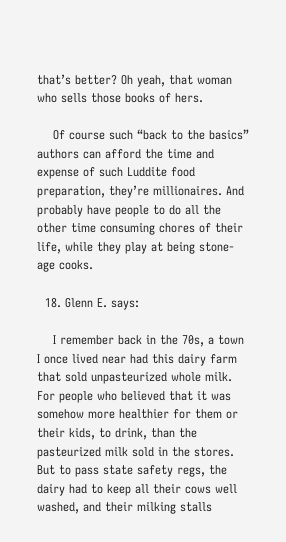that’s better? Oh yeah, that woman who sells those books of hers.

    Of course such “back to the basics” authors can afford the time and expense of such Luddite food preparation, they’re millionaires. And probably have people to do all the other time consuming chores of their life, while they play at being stone-age cooks.

  18. Glenn E. says:

    I remember back in the 70s, a town I once lived near had this dairy farm that sold unpasteurized whole milk. For people who believed that it was somehow more healthier for them or their kids, to drink, than the pasteurized milk sold in the stores. But to pass state safety regs, the dairy had to keep all their cows well washed, and their milking stalls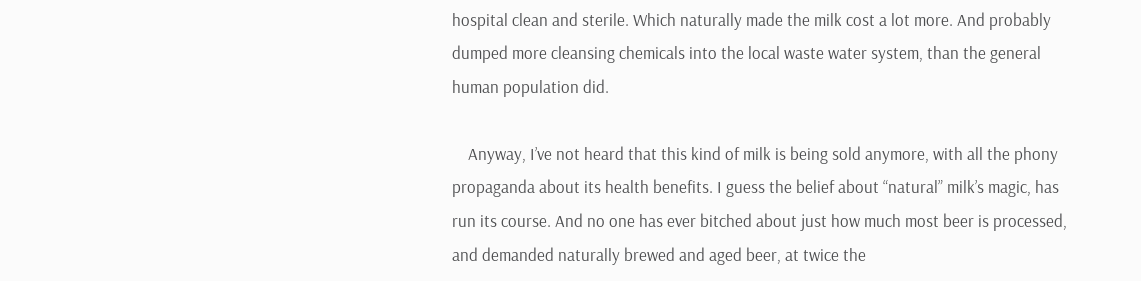hospital clean and sterile. Which naturally made the milk cost a lot more. And probably dumped more cleansing chemicals into the local waste water system, than the general human population did.

    Anyway, I’ve not heard that this kind of milk is being sold anymore, with all the phony propaganda about its health benefits. I guess the belief about “natural” milk’s magic, has run its course. And no one has ever bitched about just how much most beer is processed, and demanded naturally brewed and aged beer, at twice the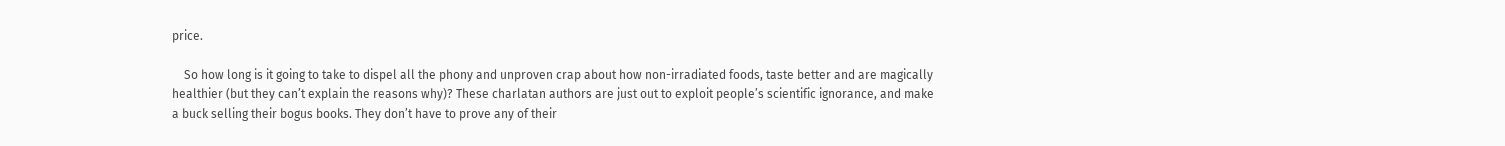price.

    So how long is it going to take to dispel all the phony and unproven crap about how non-irradiated foods, taste better and are magically healthier (but they can’t explain the reasons why)? These charlatan authors are just out to exploit people’s scientific ignorance, and make a buck selling their bogus books. They don’t have to prove any of their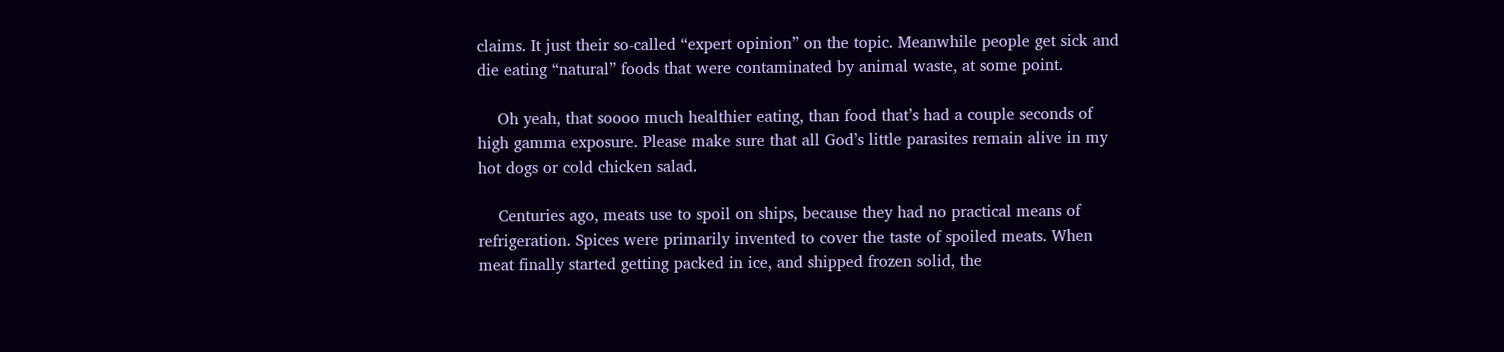claims. It just their so-called “expert opinion” on the topic. Meanwhile people get sick and die eating “natural” foods that were contaminated by animal waste, at some point.

    Oh yeah, that soooo much healthier eating, than food that’s had a couple seconds of high gamma exposure. Please make sure that all God’s little parasites remain alive in my hot dogs or cold chicken salad.

    Centuries ago, meats use to spoil on ships, because they had no practical means of refrigeration. Spices were primarily invented to cover the taste of spoiled meats. When meat finally started getting packed in ice, and shipped frozen solid, the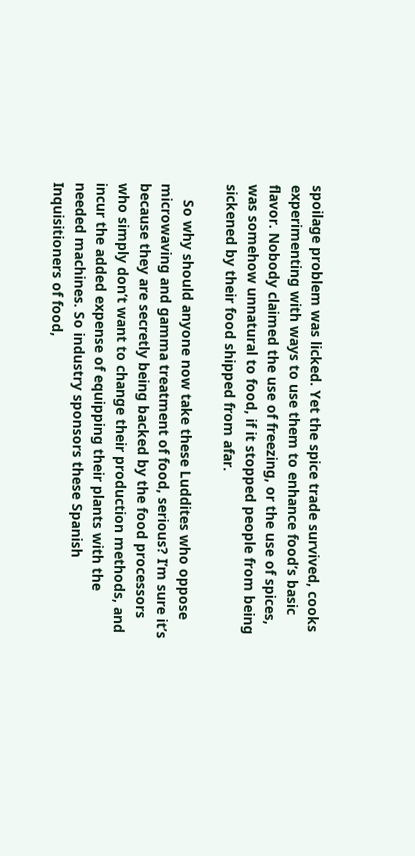spoilage problem was licked. Yet the spice trade survived, cooks experimenting with ways to use them to enhance food’s basic flavor. Nobody claimed the use of freezing, or the use of spices, was somehow unnatural to food, if it stopped people from being sickened by their food shipped from afar.

    So why should anyone now take these Luddites who oppose microwaving and gamma treatment of food, serious? I’m sure it’s because they are secretly being backed by the food processors who simply don’t want to change their production methods, and incur the added expense of equipping their plants with the needed machines. So industry sponsors these Spanish Inquisitioners of food,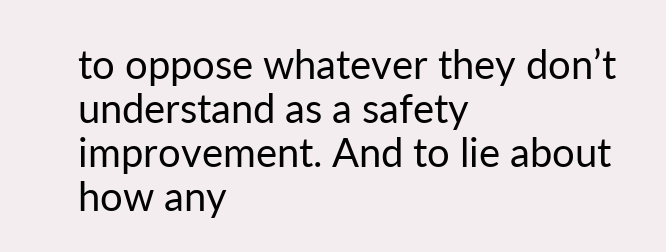to oppose whatever they don’t understand as a safety improvement. And to lie about how any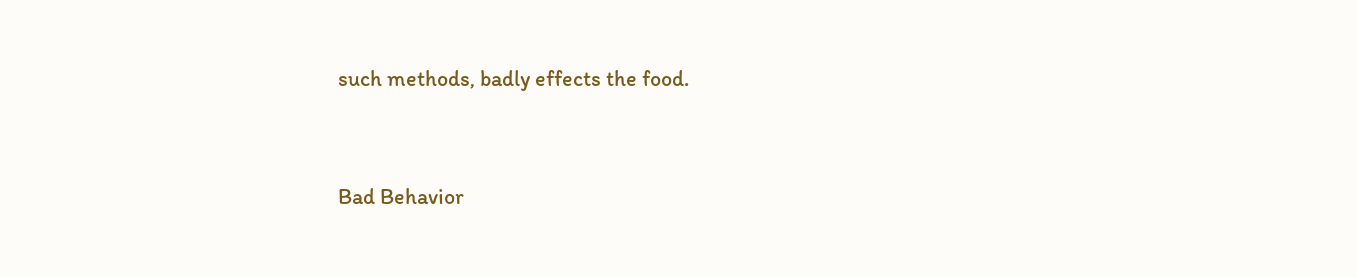such methods, badly effects the food.


Bad Behavior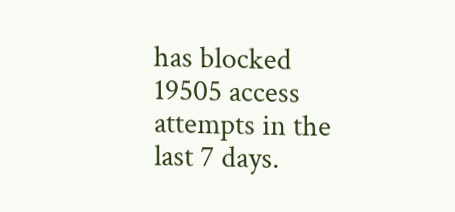has blocked 19505 access attempts in the last 7 days.